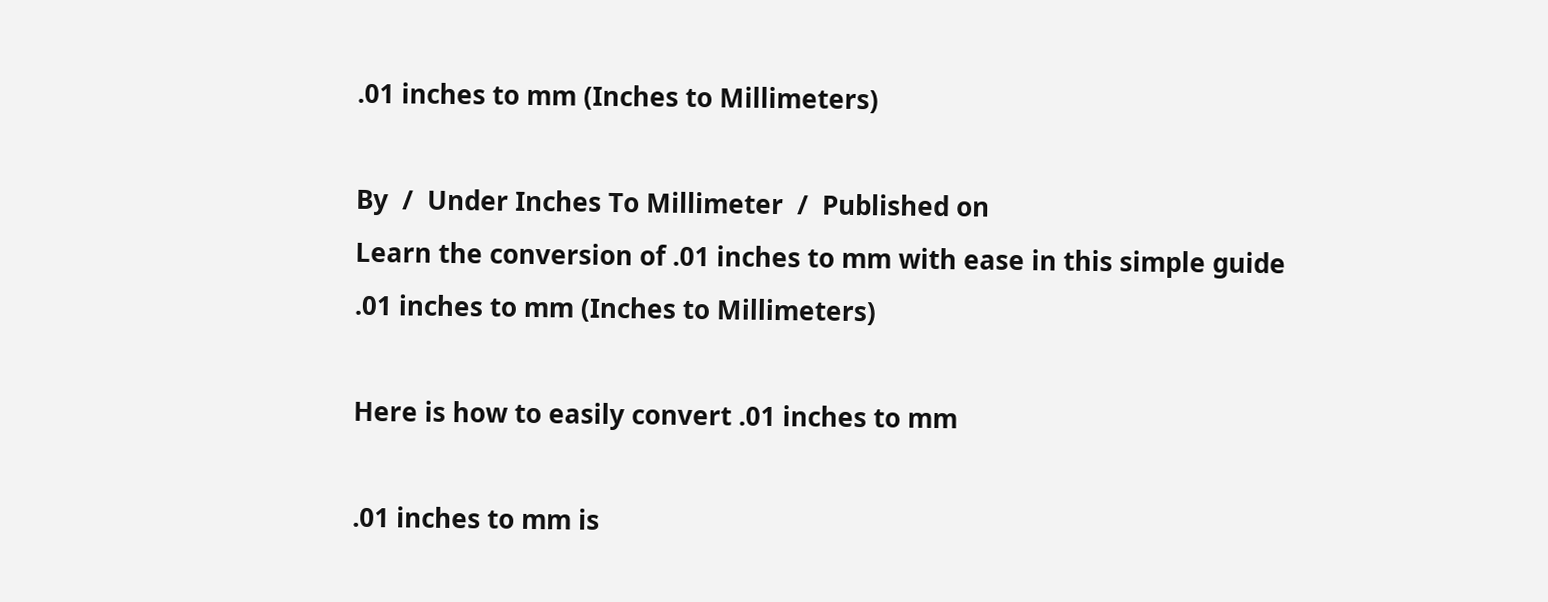.01 inches to mm (Inches to Millimeters)

By  /  Under Inches To Millimeter  /  Published on
Learn the conversion of .01 inches to mm with ease in this simple guide
.01 inches to mm (Inches to Millimeters)

Here is how to easily convert .01 inches to mm

.01 inches to mm is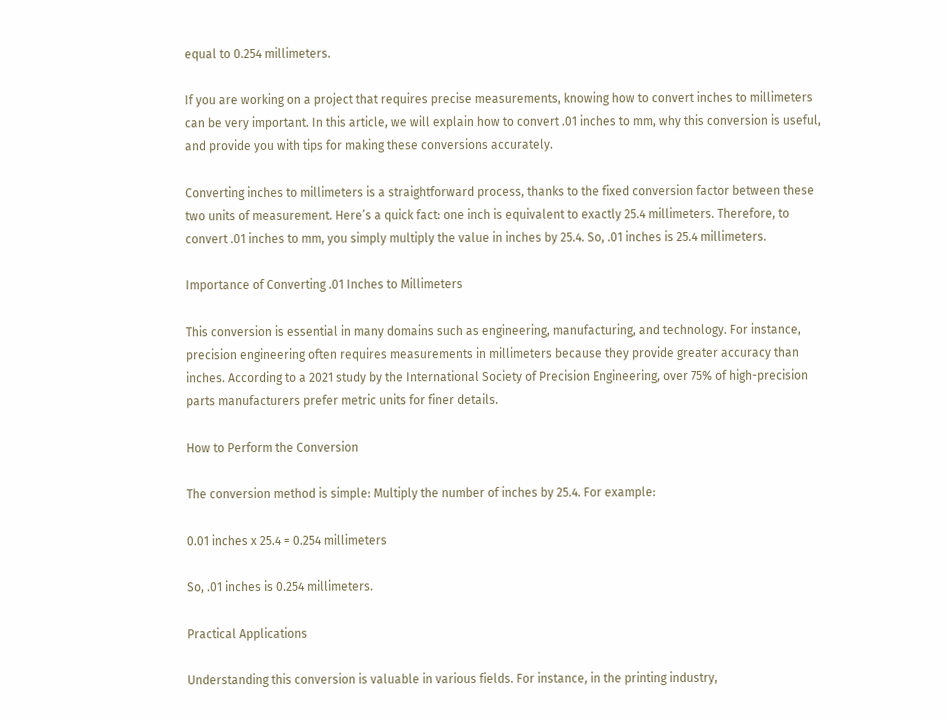equal to 0.254 millimeters.

If you are working on a project that requires precise measurements, knowing how to convert inches to millimeters can be very important. In this article, we will explain how to convert .01 inches to mm, why this conversion is useful, and provide you with tips for making these conversions accurately.

Converting inches to millimeters is a straightforward process, thanks to the fixed conversion factor between these two units of measurement. Here’s a quick fact: one inch is equivalent to exactly 25.4 millimeters. Therefore, to convert .01 inches to mm, you simply multiply the value in inches by 25.4. So, .01 inches is 25.4 millimeters.

Importance of Converting .01 Inches to Millimeters

This conversion is essential in many domains such as engineering, manufacturing, and technology. For instance, precision engineering often requires measurements in millimeters because they provide greater accuracy than inches. According to a 2021 study by the International Society of Precision Engineering, over 75% of high-precision parts manufacturers prefer metric units for finer details.

How to Perform the Conversion

The conversion method is simple: Multiply the number of inches by 25.4. For example:

0.01 inches x 25.4 = 0.254 millimeters

So, .01 inches is 0.254 millimeters.

Practical Applications

Understanding this conversion is valuable in various fields. For instance, in the printing industry,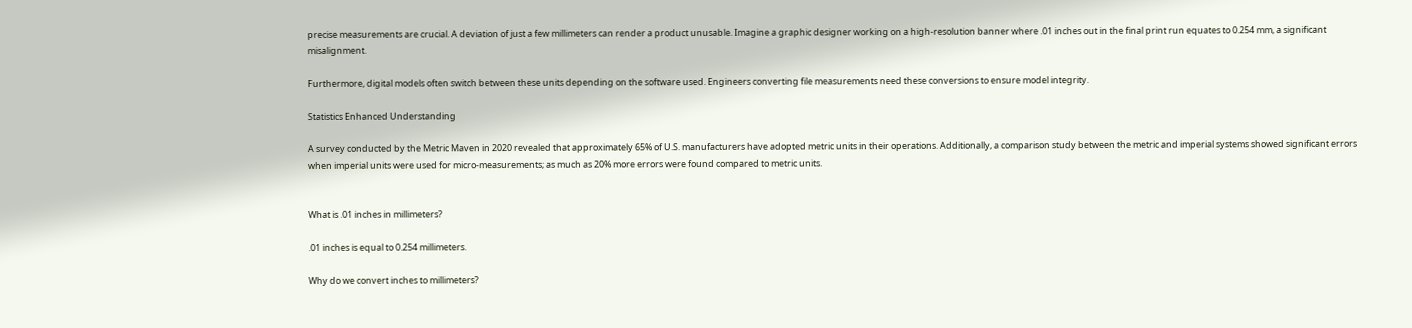precise measurements are crucial. A deviation of just a few millimeters can render a product unusable. Imagine a graphic designer working on a high-resolution banner where .01 inches out in the final print run equates to 0.254 mm, a significant misalignment.

Furthermore, digital models often switch between these units depending on the software used. Engineers converting file measurements need these conversions to ensure model integrity.

Statistics Enhanced Understanding

A survey conducted by the Metric Maven in 2020 revealed that approximately 65% of U.S. manufacturers have adopted metric units in their operations. Additionally, a comparison study between the metric and imperial systems showed significant errors when imperial units were used for micro-measurements; as much as 20% more errors were found compared to metric units.


What is .01 inches in millimeters?

.01 inches is equal to 0.254 millimeters.

Why do we convert inches to millimeters?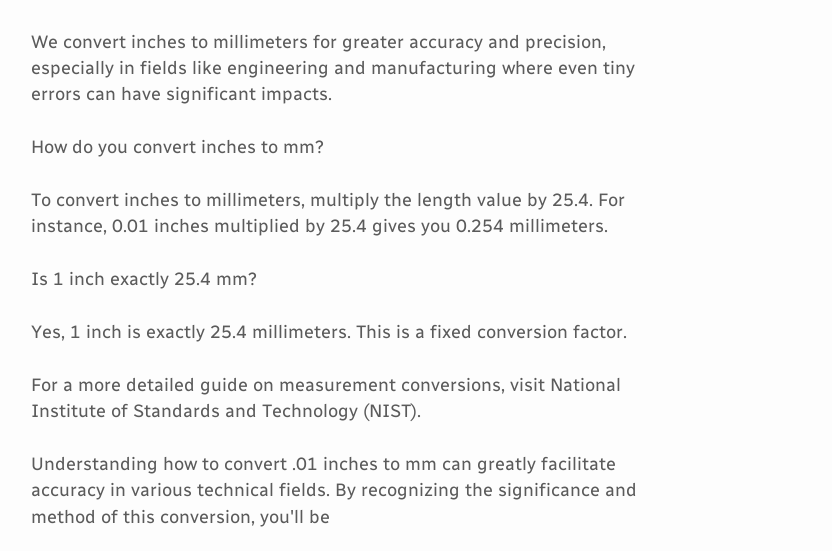We convert inches to millimeters for greater accuracy and precision, especially in fields like engineering and manufacturing where even tiny errors can have significant impacts.

How do you convert inches to mm?

To convert inches to millimeters, multiply the length value by 25.4. For instance, 0.01 inches multiplied by 25.4 gives you 0.254 millimeters.

Is 1 inch exactly 25.4 mm?

Yes, 1 inch is exactly 25.4 millimeters. This is a fixed conversion factor.

For a more detailed guide on measurement conversions, visit National Institute of Standards and Technology (NIST).

Understanding how to convert .01 inches to mm can greatly facilitate accuracy in various technical fields. By recognizing the significance and method of this conversion, you'll be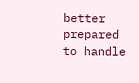better prepared to handle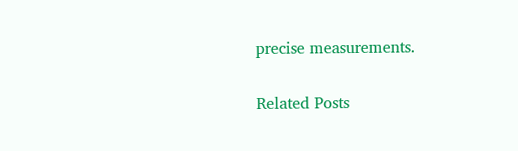precise measurements.

Related Posts